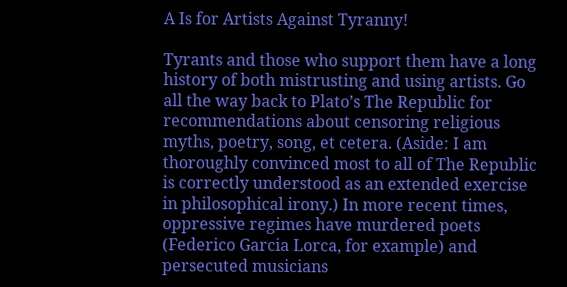A Is for Artists Against Tyranny!

Tyrants and those who support them have a long history of both mistrusting and using artists. Go all the way back to Plato’s The Republic for recommendations about censoring religious myths, poetry, song, et cetera. (Aside: I am thoroughly convinced most to all of The Republic is correctly understood as an extended exercise in philosophical irony.) In more recent times, oppressive regimes have murdered poets (Federico Garcia Lorca, for example) and persecuted musicians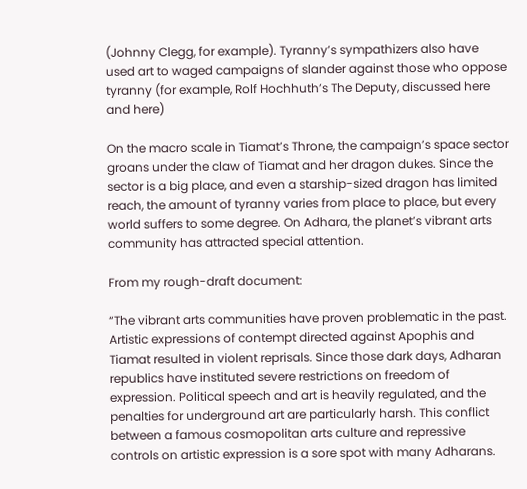(Johnny Clegg, for example). Tyranny’s sympathizers also have used art to waged campaigns of slander against those who oppose tyranny (for example, Rolf Hochhuth’s The Deputy, discussed here and here)

On the macro scale in Tiamat’s Throne, the campaign’s space sector groans under the claw of Tiamat and her dragon dukes. Since the sector is a big place, and even a starship-sized dragon has limited reach, the amount of tyranny varies from place to place, but every world suffers to some degree. On Adhara, the planet’s vibrant arts community has attracted special attention.

From my rough-draft document:

“The vibrant arts communities have proven problematic in the past. Artistic expressions of contempt directed against Apophis and Tiamat resulted in violent reprisals. Since those dark days, Adharan republics have instituted severe restrictions on freedom of expression. Political speech and art is heavily regulated, and the penalties for underground art are particularly harsh. This conflict between a famous cosmopolitan arts culture and repressive controls on artistic expression is a sore spot with many Adharans.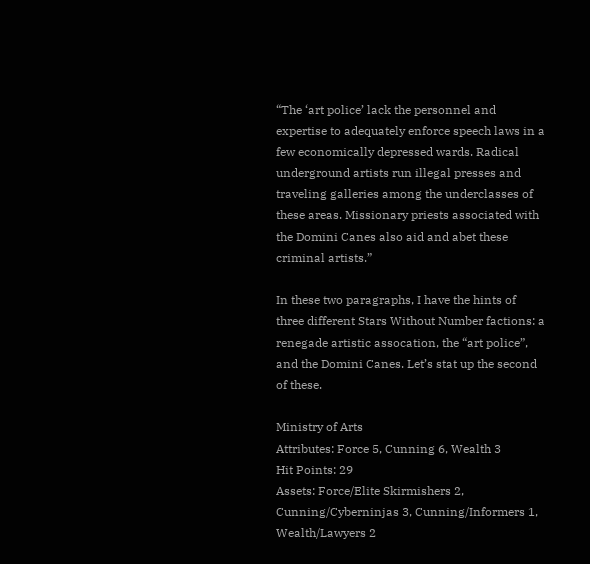“The ‘art police’ lack the personnel and expertise to adequately enforce speech laws in a few economically depressed wards. Radical underground artists run illegal presses and traveling galleries among the underclasses of these areas. Missionary priests associated with the Domini Canes also aid and abet these criminal artists.”

In these two paragraphs, I have the hints of three different Stars Without Number factions: a renegade artistic assocation, the “art police”, and the Domini Canes. Let’s stat up the second of these.

Ministry of Arts
Attributes: Force 5, Cunning 6, Wealth 3
Hit Points: 29
Assets: Force/Elite Skirmishers 2, Cunning/Cyberninjas 3, Cunning/Informers 1,
Wealth/Lawyers 2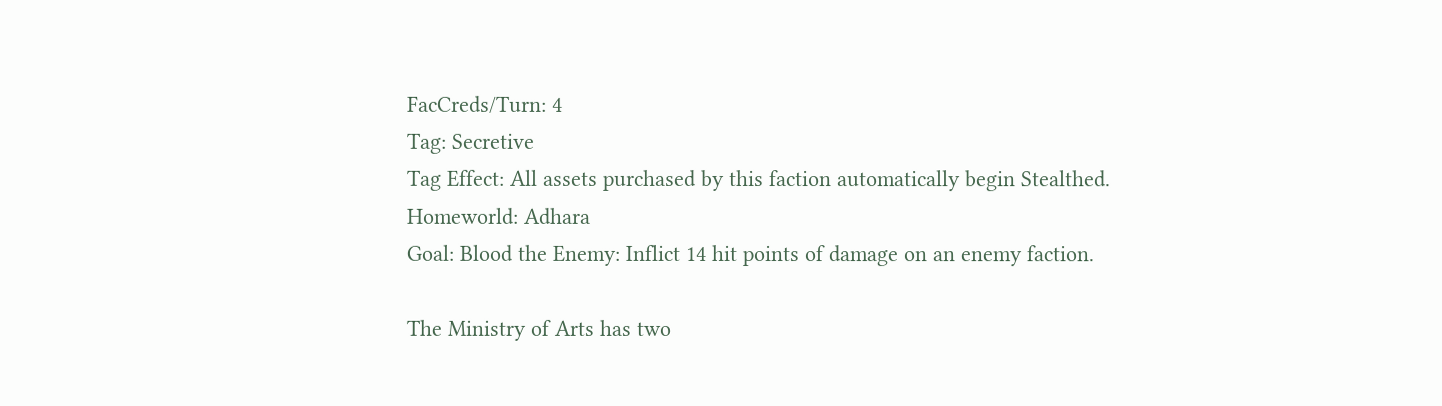FacCreds/Turn: 4
Tag: Secretive
Tag Effect: All assets purchased by this faction automatically begin Stealthed.
Homeworld: Adhara
Goal: Blood the Enemy: Inflict 14 hit points of damage on an enemy faction.

The Ministry of Arts has two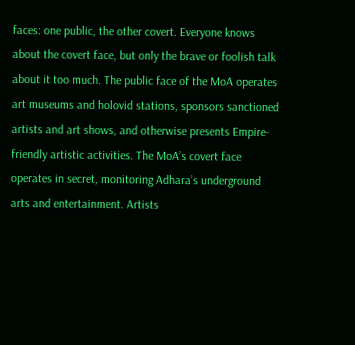faces: one public, the other covert. Everyone knows about the covert face, but only the brave or foolish talk about it too much. The public face of the MoA operates art museums and holovid stations, sponsors sanctioned artists and art shows, and otherwise presents Empire-friendly artistic activities. The MoA’s covert face operates in secret, monitoring Adhara’s underground arts and entertainment. Artists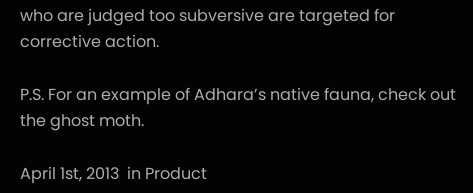who are judged too subversive are targeted for corrective action.

P.S. For an example of Adhara’s native fauna, check out the ghost moth.

April 1st, 2013  in Product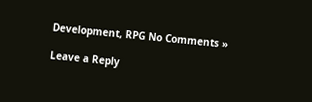Development, RPG No Comments »

Leave a Reply